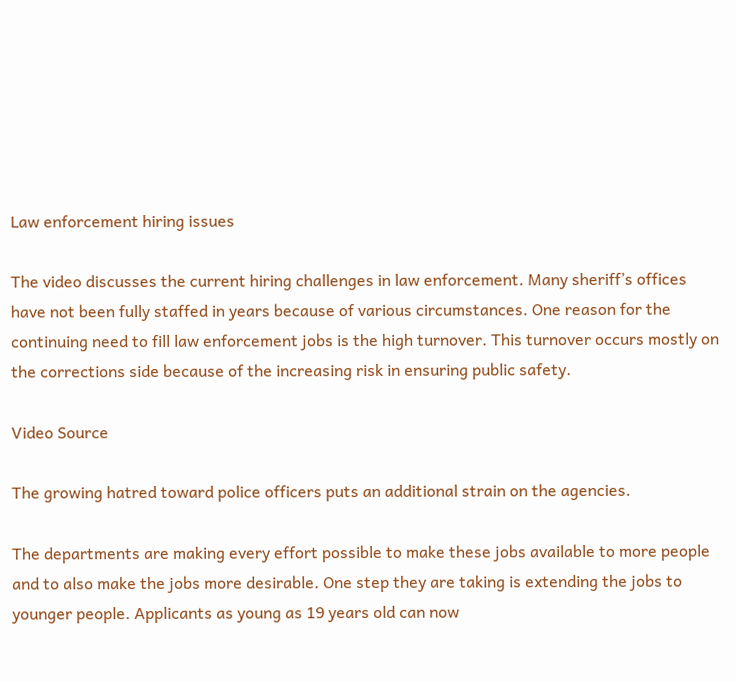Law enforcement hiring issues

The video discusses the current hiring challenges in law enforcement. Many sheriff’s offices have not been fully staffed in years because of various circumstances. One reason for the continuing need to fill law enforcement jobs is the high turnover. This turnover occurs mostly on the corrections side because of the increasing risk in ensuring public safety.

Video Source

The growing hatred toward police officers puts an additional strain on the agencies.

The departments are making every effort possible to make these jobs available to more people and to also make the jobs more desirable. One step they are taking is extending the jobs to younger people. Applicants as young as 19 years old can now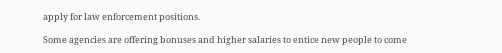apply for law enforcement positions.

Some agencies are offering bonuses and higher salaries to entice new people to come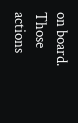on board. Those actions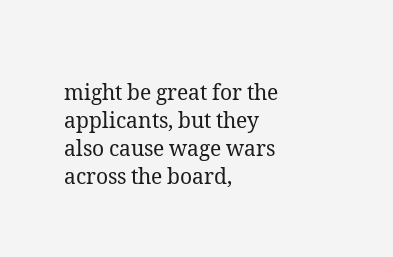might be great for the applicants, but they also cause wage wars across the board,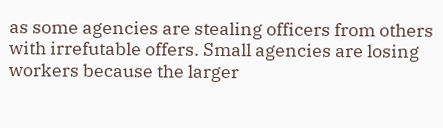as some agencies are stealing officers from others with irrefutable offers. Small agencies are losing workers because the larger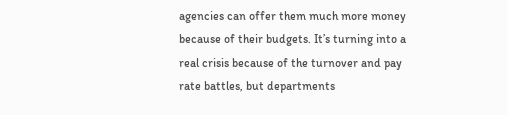agencies can offer them much more money because of their budgets. It’s turning into a real crisis because of the turnover and pay rate battles, but departments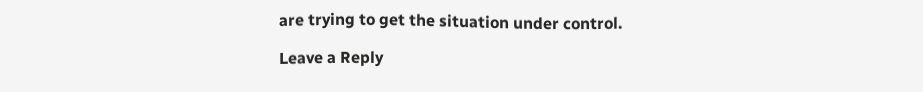are trying to get the situation under control.

Leave a Reply